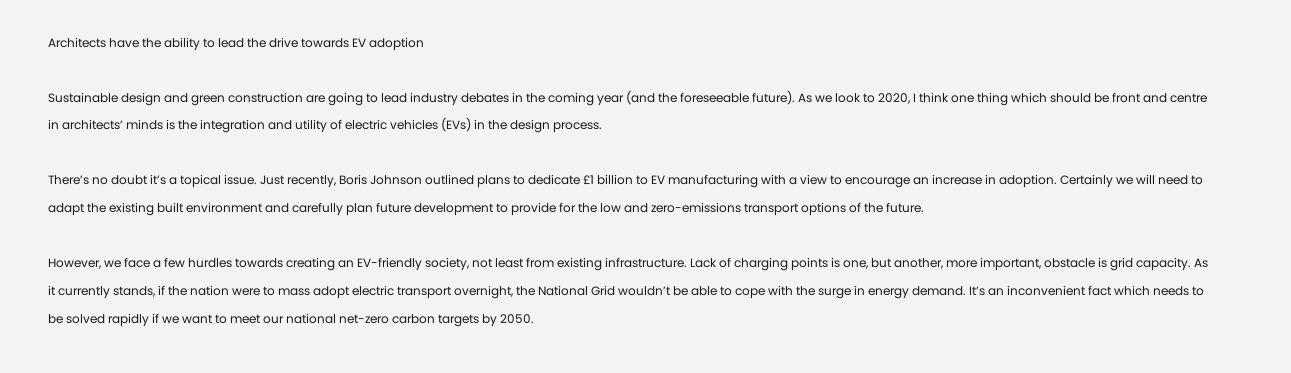Architects have the ability to lead the drive towards EV adoption

Sustainable design and green construction are going to lead industry debates in the coming year (and the foreseeable future). As we look to 2020, I think one thing which should be front and centre in architects’ minds is the integration and utility of electric vehicles (EVs) in the design process.

There’s no doubt it’s a topical issue. Just recently, Boris Johnson outlined plans to dedicate £1 billion to EV manufacturing with a view to encourage an increase in adoption. Certainly we will need to adapt the existing built environment and carefully plan future development to provide for the low and zero-emissions transport options of the future.

However, we face a few hurdles towards creating an EV-friendly society, not least from existing infrastructure. Lack of charging points is one, but another, more important, obstacle is grid capacity. As it currently stands, if the nation were to mass adopt electric transport overnight, the National Grid wouldn’t be able to cope with the surge in energy demand. It’s an inconvenient fact which needs to be solved rapidly if we want to meet our national net-zero carbon targets by 2050.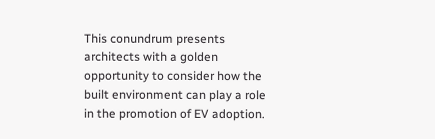This conundrum presents architects with a golden opportunity to consider how the built environment can play a role in the promotion of EV adoption.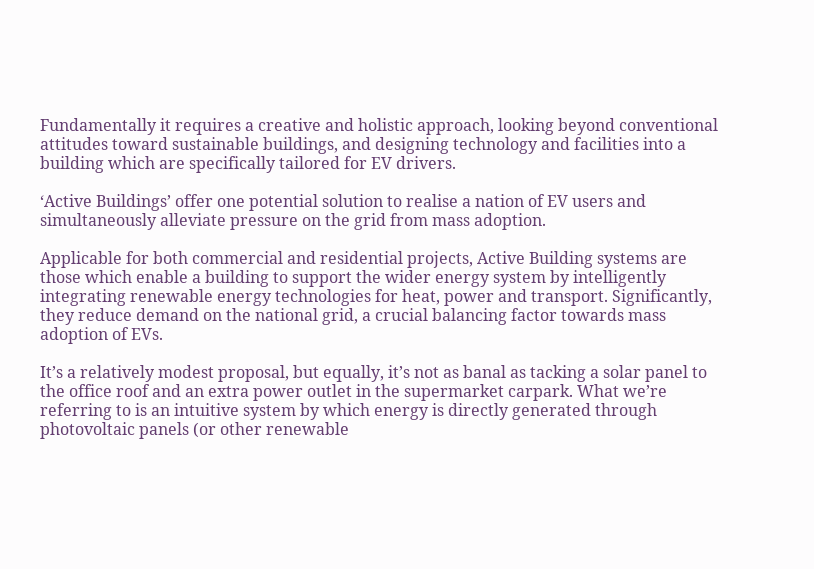Fundamentally it requires a creative and holistic approach, looking beyond conventional attitudes toward sustainable buildings, and designing technology and facilities into a building which are specifically tailored for EV drivers.

‘Active Buildings’ offer one potential solution to realise a nation of EV users and simultaneously alleviate pressure on the grid from mass adoption.

Applicable for both commercial and residential projects, Active Building systems are those which enable a building to support the wider energy system by intelligently integrating renewable energy technologies for heat, power and transport. Significantly, they reduce demand on the national grid, a crucial balancing factor towards mass adoption of EVs.

It’s a relatively modest proposal, but equally, it’s not as banal as tacking a solar panel to the office roof and an extra power outlet in the supermarket carpark. What we’re referring to is an intuitive system by which energy is directly generated through photovoltaic panels (or other renewable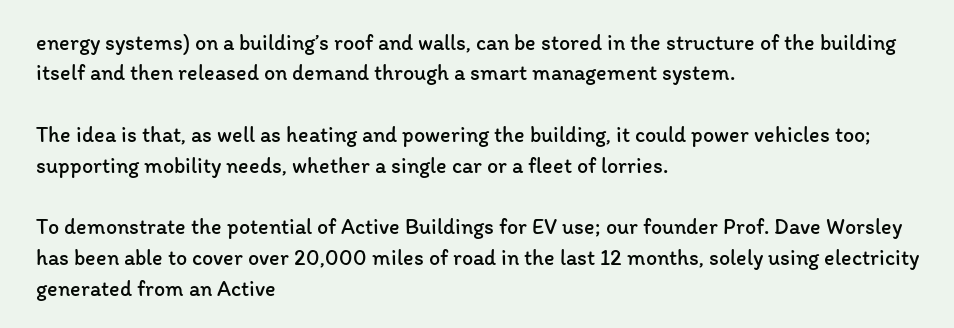energy systems) on a building’s roof and walls, can be stored in the structure of the building itself and then released on demand through a smart management system.

The idea is that, as well as heating and powering the building, it could power vehicles too; supporting mobility needs, whether a single car or a fleet of lorries.

To demonstrate the potential of Active Buildings for EV use; our founder Prof. Dave Worsley has been able to cover over 20,000 miles of road in the last 12 months, solely using electricity generated from an Active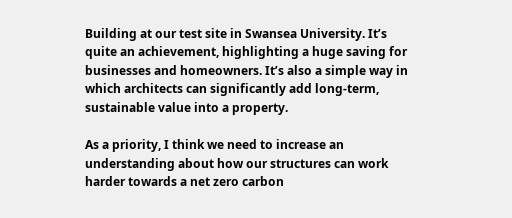Building at our test site in Swansea University. It’s quite an achievement, highlighting a huge saving for businesses and homeowners. It’s also a simple way in which architects can significantly add long-term, sustainable value into a property.

As a priority, I think we need to increase an understanding about how our structures can work harder towards a net zero carbon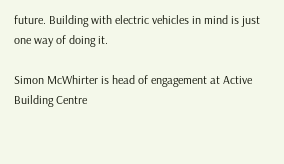future. Building with electric vehicles in mind is just one way of doing it.

Simon McWhirter is head of engagement at Active Building Centre